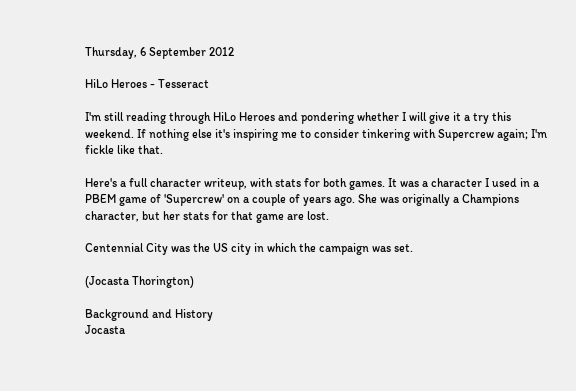Thursday, 6 September 2012

HiLo Heroes - Tesseract

I'm still reading through HiLo Heroes and pondering whether I will give it a try this weekend. If nothing else it's inspiring me to consider tinkering with Supercrew again; I'm fickle like that.

Here's a full character writeup, with stats for both games. It was a character I used in a PBEM game of 'Supercrew' on a couple of years ago. She was originally a Champions character, but her stats for that game are lost.

Centennial City was the US city in which the campaign was set.

(Jocasta Thorington)

Background and History
Jocasta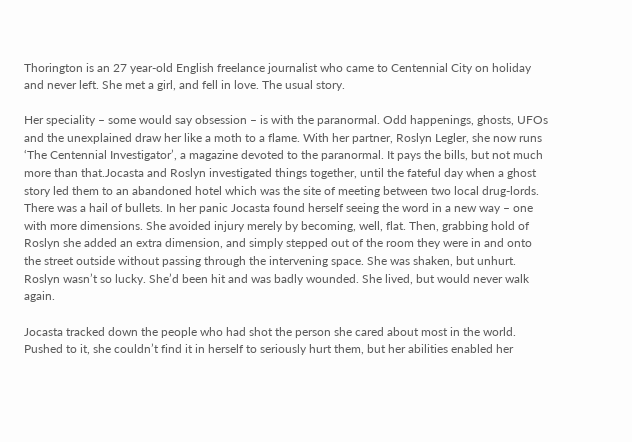Thorington is an 27 year-old English freelance journalist who came to Centennial City on holiday and never left. She met a girl, and fell in love. The usual story.

Her speciality – some would say obsession – is with the paranormal. Odd happenings, ghosts, UFOs and the unexplained draw her like a moth to a flame. With her partner, Roslyn Legler, she now runs ‘The Centennial Investigator’, a magazine devoted to the paranormal. It pays the bills, but not much more than that.Jocasta and Roslyn investigated things together, until the fateful day when a ghost story led them to an abandoned hotel which was the site of meeting between two local drug-lords. There was a hail of bullets. In her panic Jocasta found herself seeing the word in a new way – one with more dimensions. She avoided injury merely by becoming, well, flat. Then, grabbing hold of Roslyn she added an extra dimension, and simply stepped out of the room they were in and onto the street outside without passing through the intervening space. She was shaken, but unhurt. Roslyn wasn’t so lucky. She’d been hit and was badly wounded. She lived, but would never walk again.

Jocasta tracked down the people who had shot the person she cared about most in the world. Pushed to it, she couldn’t find it in herself to seriously hurt them, but her abilities enabled her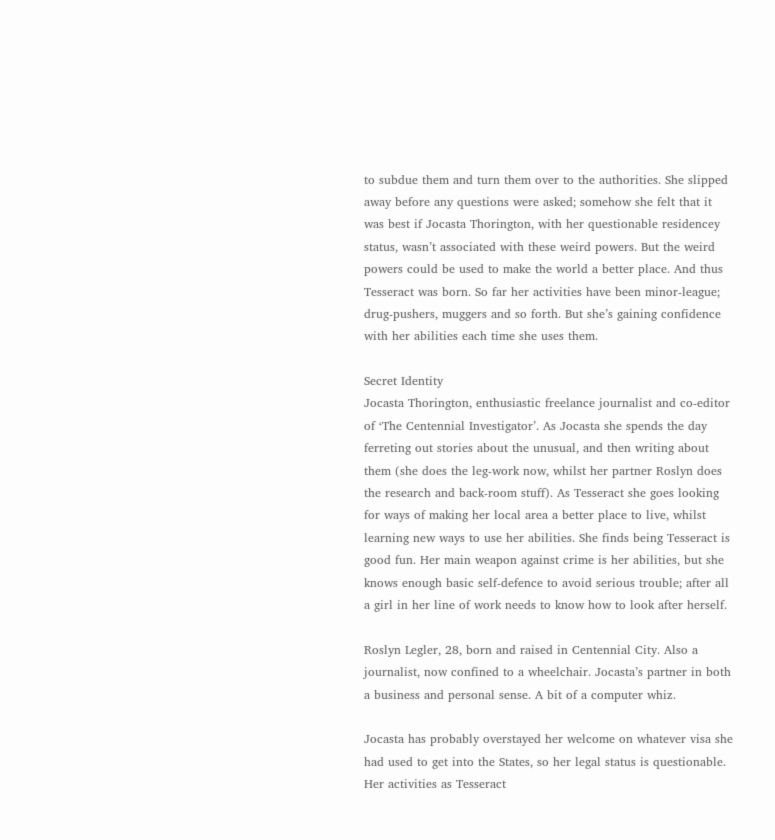to subdue them and turn them over to the authorities. She slipped away before any questions were asked; somehow she felt that it was best if Jocasta Thorington, with her questionable residencey status, wasn’t associated with these weird powers. But the weird powers could be used to make the world a better place. And thus Tesseract was born. So far her activities have been minor-league; drug-pushers, muggers and so forth. But she’s gaining confidence with her abilities each time she uses them.

Secret Identity
Jocasta Thorington, enthusiastic freelance journalist and co-editor of ‘The Centennial Investigator’. As Jocasta she spends the day ferreting out stories about the unusual, and then writing about them (she does the leg-work now, whilst her partner Roslyn does the research and back-room stuff). As Tesseract she goes looking for ways of making her local area a better place to live, whilst learning new ways to use her abilities. She finds being Tesseract is good fun. Her main weapon against crime is her abilities, but she knows enough basic self-defence to avoid serious trouble; after all a girl in her line of work needs to know how to look after herself.

Roslyn Legler, 28, born and raised in Centennial City. Also a journalist, now confined to a wheelchair. Jocasta’s partner in both a business and personal sense. A bit of a computer whiz.

Jocasta has probably overstayed her welcome on whatever visa she had used to get into the States, so her legal status is questionable. Her activities as Tesseract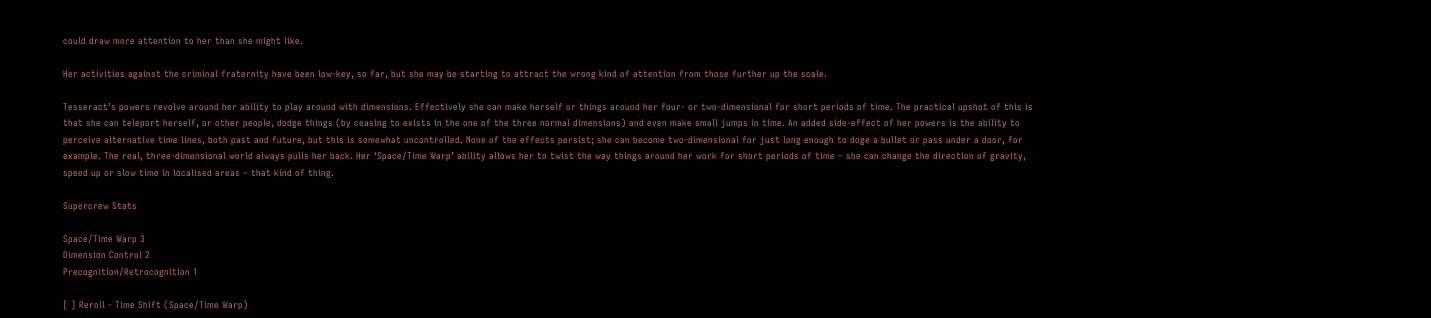could draw more attention to her than she might like.

Her activities against the criminal fraternity have been low-key, so far, but she may be starting to attract the wrong kind of attention from those further up the scale.

Tesseract’s powers revolve around her ability to play around with dimensions. Effectively she can make herself or things around her four- or two-dimensional for short periods of time. The practical upshot of this is that she can teleport herself, or other people, dodge things (by ceasing to exists in the one of the three normal dimensions) and even make small jumps in time. An added side-effect of her powers is the ability to perceive alternative time lines, both past and future, but this is somewhat uncontrolled. None of the effects persist; she can become two-dimensional for just long enough to doge a bullet or pass under a door, for example. The real, three-dimensional world always pulls her back. Her ‘Space/Time Warp’ ability allows her to twist the way things around her work for short periods of time – she can change the direction of gravity, speed up or slow time in localised areas – that kind of thing.

Supercrew Stats

Space/Time Warp 3
Dimension Control 2
Precognition/Retrocognition 1

[ ] Reroll - Time Shift (Space/Time Warp)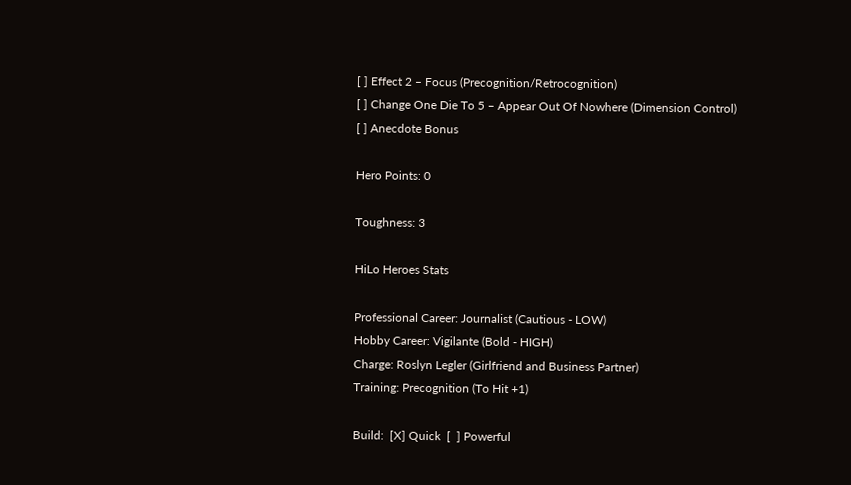[ ] Effect 2 – Focus (Precognition/Retrocognition)
[ ] Change One Die To 5 – Appear Out Of Nowhere (Dimension Control)
[ ] Anecdote Bonus

Hero Points: 0

Toughness: 3

HiLo Heroes Stats

Professional Career: Journalist (Cautious - LOW)
Hobby Career: Vigilante (Bold - HIGH)
Charge: Roslyn Legler (Girlfriend and Business Partner)
Training: Precognition (To Hit +1)

Build:  [X] Quick  [  ] Powerful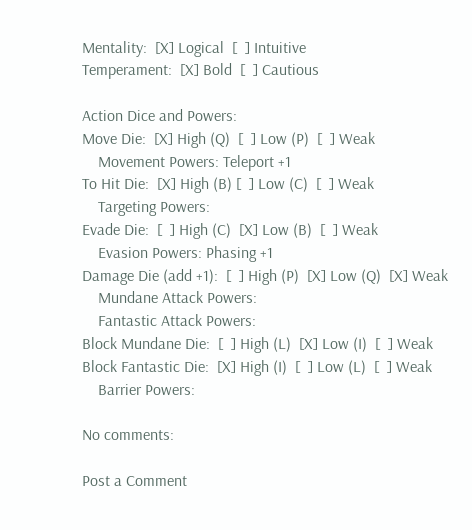Mentality:  [X] Logical  [  ] Intuitive
Temperament:  [X] Bold  [  ] Cautious

Action Dice and Powers:
Move Die:  [X] High (Q)  [  ] Low (P)  [  ] Weak
    Movement Powers: Teleport +1
To Hit Die:  [X] High (B) [  ] Low (C)  [  ] Weak
    Targeting Powers:
Evade Die:  [  ] High (C)  [X] Low (B)  [  ] Weak
    Evasion Powers: Phasing +1
Damage Die (add +1):  [  ] High (P)  [X] Low (Q)  [X] Weak
    Mundane Attack Powers:
    Fantastic Attack Powers:
Block Mundane Die:  [  ] High (L)  [X] Low (I)  [  ] Weak
Block Fantastic Die:  [X] High (I)  [  ] Low (L)  [  ] Weak
    Barrier Powers:

No comments:

Post a Comment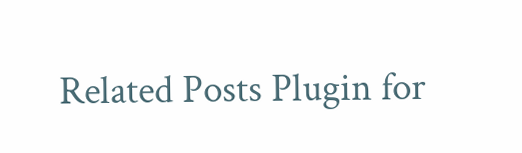Related Posts Plugin for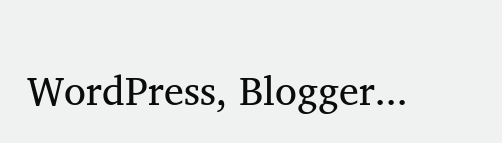WordPress, Blogger...